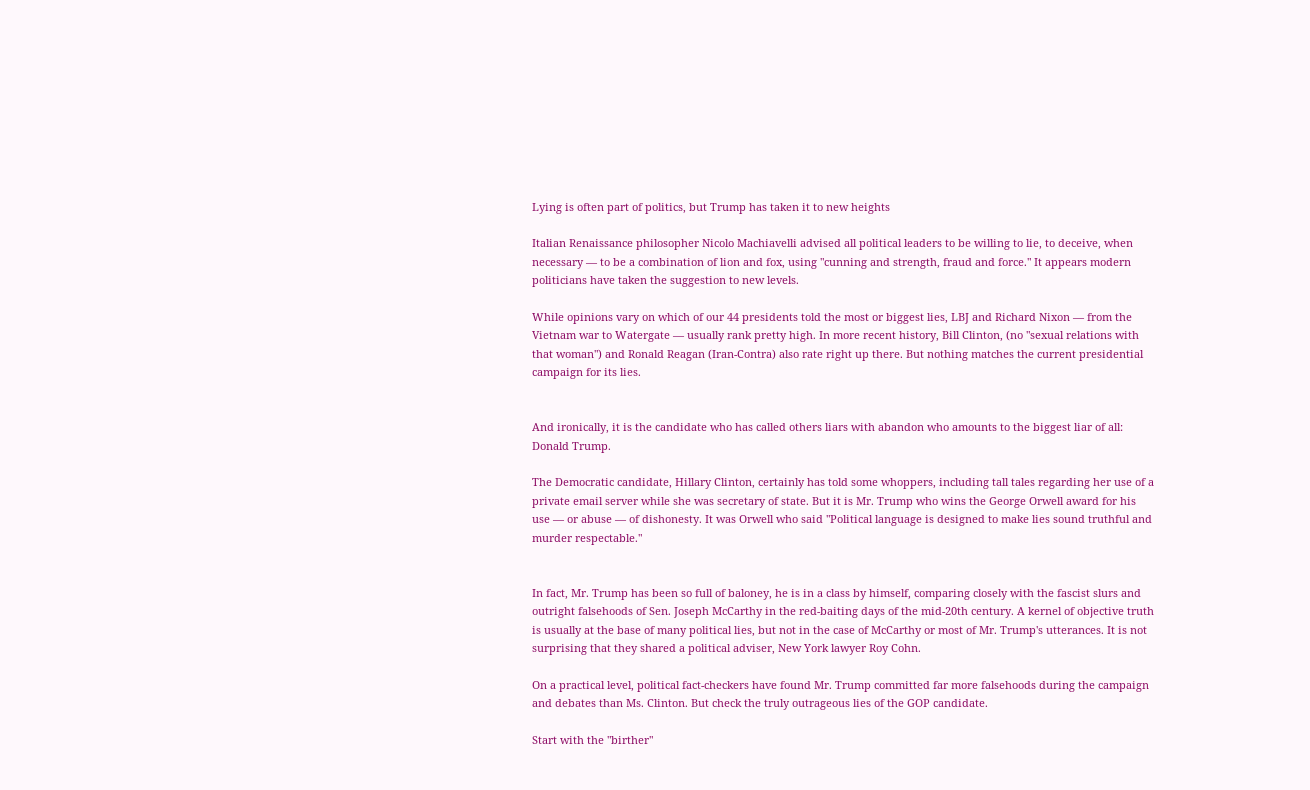Lying is often part of politics, but Trump has taken it to new heights

Italian Renaissance philosopher Nicolo Machiavelli advised all political leaders to be willing to lie, to deceive, when necessary — to be a combination of lion and fox, using "cunning and strength, fraud and force." It appears modern politicians have taken the suggestion to new levels.

While opinions vary on which of our 44 presidents told the most or biggest lies, LBJ and Richard Nixon — from the Vietnam war to Watergate — usually rank pretty high. In more recent history, Bill Clinton, (no "sexual relations with that woman") and Ronald Reagan (Iran-Contra) also rate right up there. But nothing matches the current presidential campaign for its lies.


And ironically, it is the candidate who has called others liars with abandon who amounts to the biggest liar of all: Donald Trump.

The Democratic candidate, Hillary Clinton, certainly has told some whoppers, including tall tales regarding her use of a private email server while she was secretary of state. But it is Mr. Trump who wins the George Orwell award for his use — or abuse — of dishonesty. It was Orwell who said "Political language is designed to make lies sound truthful and murder respectable."


In fact, Mr. Trump has been so full of baloney, he is in a class by himself, comparing closely with the fascist slurs and outright falsehoods of Sen. Joseph McCarthy in the red-baiting days of the mid-20th century. A kernel of objective truth is usually at the base of many political lies, but not in the case of McCarthy or most of Mr. Trump's utterances. It is not surprising that they shared a political adviser, New York lawyer Roy Cohn.

On a practical level, political fact-checkers have found Mr. Trump committed far more falsehoods during the campaign and debates than Ms. Clinton. But check the truly outrageous lies of the GOP candidate.

Start with the "birther"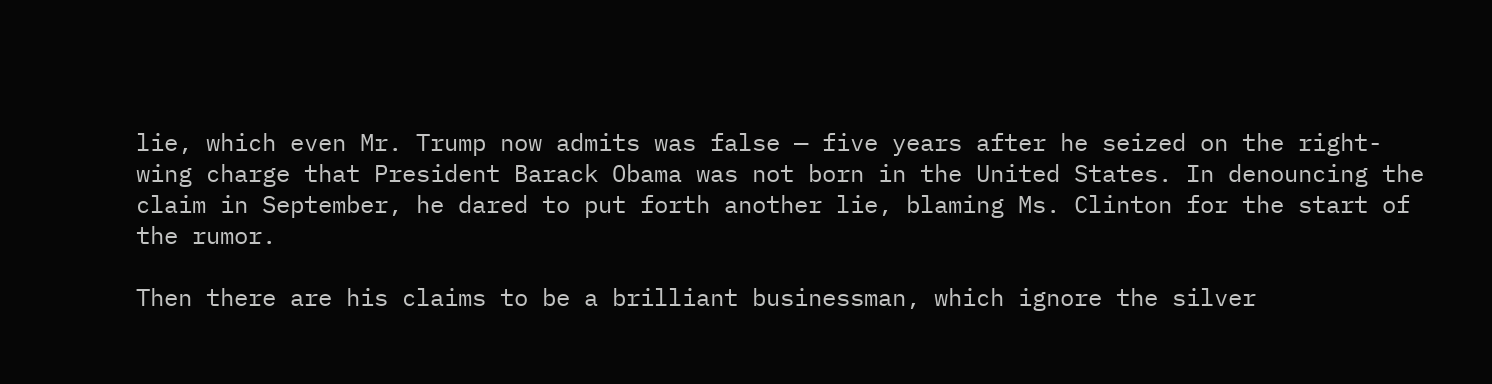lie, which even Mr. Trump now admits was false — five years after he seized on the right-wing charge that President Barack Obama was not born in the United States. In denouncing the claim in September, he dared to put forth another lie, blaming Ms. Clinton for the start of the rumor.

Then there are his claims to be a brilliant businessman, which ignore the silver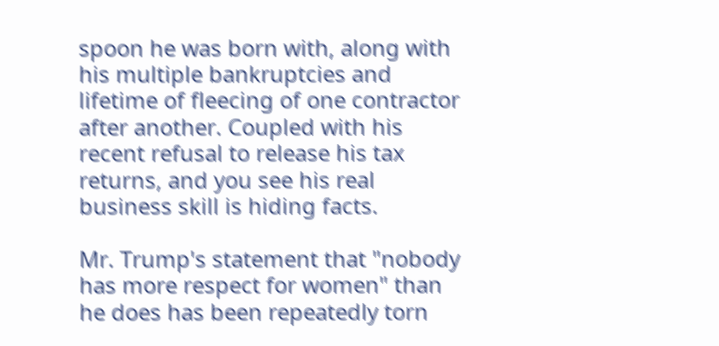spoon he was born with, along with his multiple bankruptcies and lifetime of fleecing of one contractor after another. Coupled with his recent refusal to release his tax returns, and you see his real business skill is hiding facts.

Mr. Trump's statement that "nobody has more respect for women" than he does has been repeatedly torn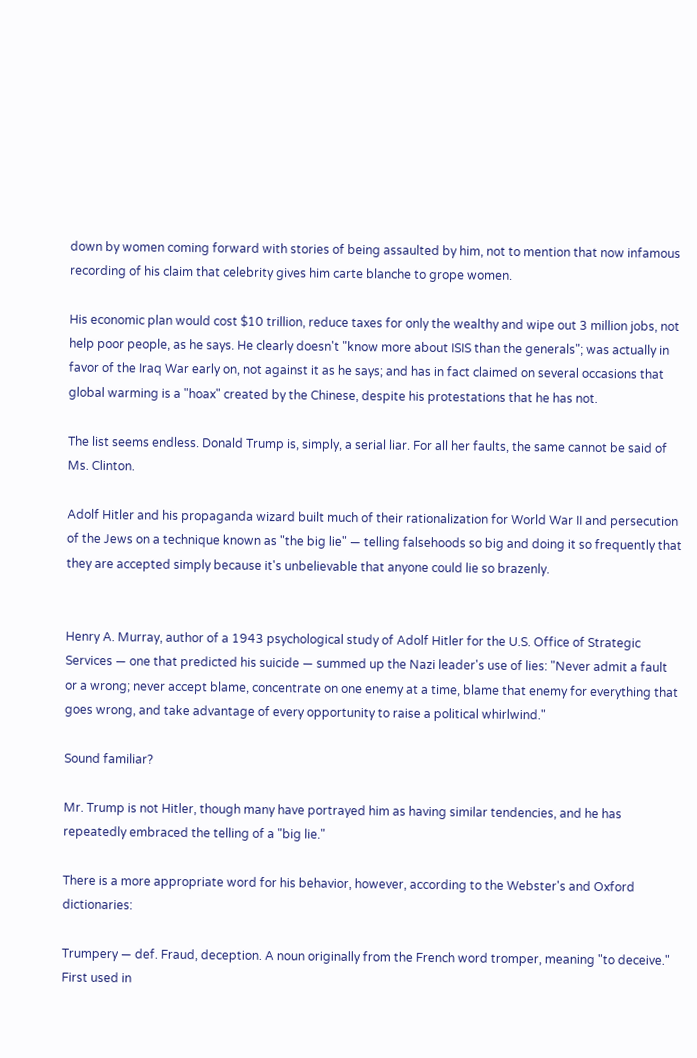down by women coming forward with stories of being assaulted by him, not to mention that now infamous recording of his claim that celebrity gives him carte blanche to grope women.

His economic plan would cost $10 trillion, reduce taxes for only the wealthy and wipe out 3 million jobs, not help poor people, as he says. He clearly doesn't "know more about ISIS than the generals"; was actually in favor of the Iraq War early on, not against it as he says; and has in fact claimed on several occasions that global warming is a "hoax" created by the Chinese, despite his protestations that he has not.

The list seems endless. Donald Trump is, simply, a serial liar. For all her faults, the same cannot be said of Ms. Clinton.

Adolf Hitler and his propaganda wizard built much of their rationalization for World War II and persecution of the Jews on a technique known as "the big lie" — telling falsehoods so big and doing it so frequently that they are accepted simply because it's unbelievable that anyone could lie so brazenly.


Henry A. Murray, author of a 1943 psychological study of Adolf Hitler for the U.S. Office of Strategic Services — one that predicted his suicide — summed up the Nazi leader's use of lies: "Never admit a fault or a wrong; never accept blame, concentrate on one enemy at a time, blame that enemy for everything that goes wrong, and take advantage of every opportunity to raise a political whirlwind."

Sound familiar?

Mr. Trump is not Hitler, though many have portrayed him as having similar tendencies, and he has repeatedly embraced the telling of a "big lie."

There is a more appropriate word for his behavior, however, according to the Webster's and Oxford dictionaries:

Trumpery — def. Fraud, deception. A noun originally from the French word tromper, meaning "to deceive." First used in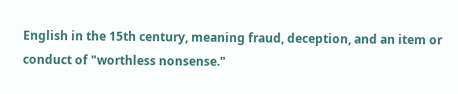English in the 15th century, meaning fraud, deception, and an item or conduct of "worthless nonsense."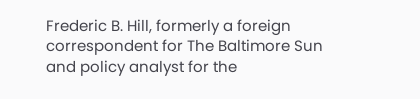Frederic B. Hill, formerly a foreign correspondent for The Baltimore Sun and policy analyst for the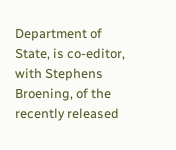Department of State, is co-editor, with Stephens Broening, of the recently released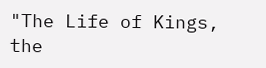"The Life of Kings, the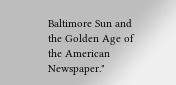Baltimore Sun and the Golden Age of the American Newspaper."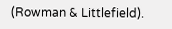(Rowman & Littlefield).